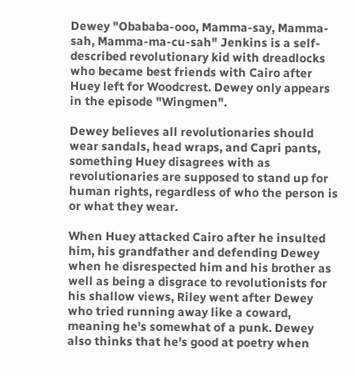Dewey "Obababa-ooo, Mamma-say, Mamma-sah, Mamma-ma-cu-sah" Jenkins is a self-described revolutionary kid with dreadlocks who became best friends with Cairo after Huey left for Woodcrest. Dewey only appears in the episode "Wingmen".

Dewey believes all revolutionaries should wear sandals, head wraps, and Capri pants, something Huey disagrees with as revolutionaries are supposed to stand up for human rights, regardless of who the person is or what they wear.

When Huey attacked Cairo after he insulted him, his grandfather and defending Dewey when he disrespected him and his brother as well as being a disgrace to revolutionists for his shallow views, Riley went after Dewey who tried running away like a coward, meaning he's somewhat of a punk. Dewey also thinks that he's good at poetry when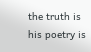the truth is his poetry is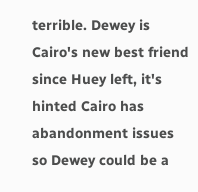terrible. Dewey is Cairo's new best friend since Huey left, it's hinted Cairo has abandonment issues so Dewey could be a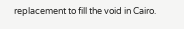replacement to fill the void in Cairo.